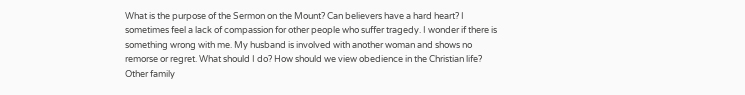What is the purpose of the Sermon on the Mount? Can believers have a hard heart? I sometimes feel a lack of compassion for other people who suffer tragedy. I wonder if there is something wrong with me. My husband is involved with another woman and shows no remorse or regret. What should I do? How should we view obedience in the Christian life? Other family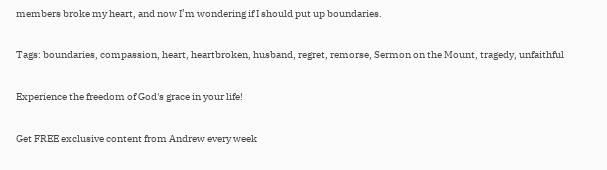members broke my heart, and now I’m wondering if I should put up boundaries.

Tags: boundaries, compassion, heart, heartbroken, husband, regret, remorse, Sermon on the Mount, tragedy, unfaithful

Experience the freedom of God's grace in your life!

Get FREE exclusive content from Andrew every week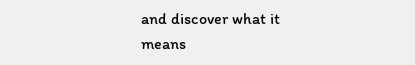and discover what it means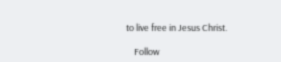to live free in Jesus Christ.

    Follow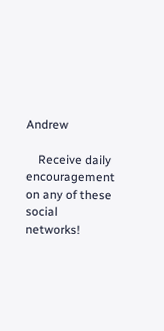Andrew

    Receive daily encouragement on any of these social networks!